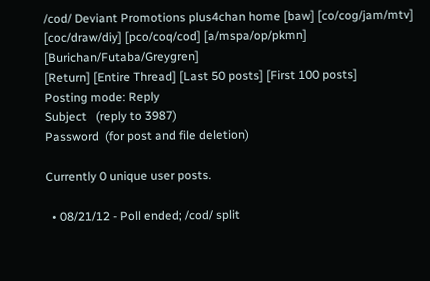/cod/ Deviant Promotions plus4chan home [baw] [co/cog/jam/mtv] [coc/draw/diy] [pco/coq/cod] [a/mspa/op/pkmn] [Burichan/Futaba/Greygren]
[Return] [Entire Thread] [Last 50 posts] [First 100 posts]
Posting mode: Reply
Subject   (reply to 3987)
Password  (for post and file deletion)

Currently 0 unique user posts.

  • 08/21/12 - Poll ended; /cod/ split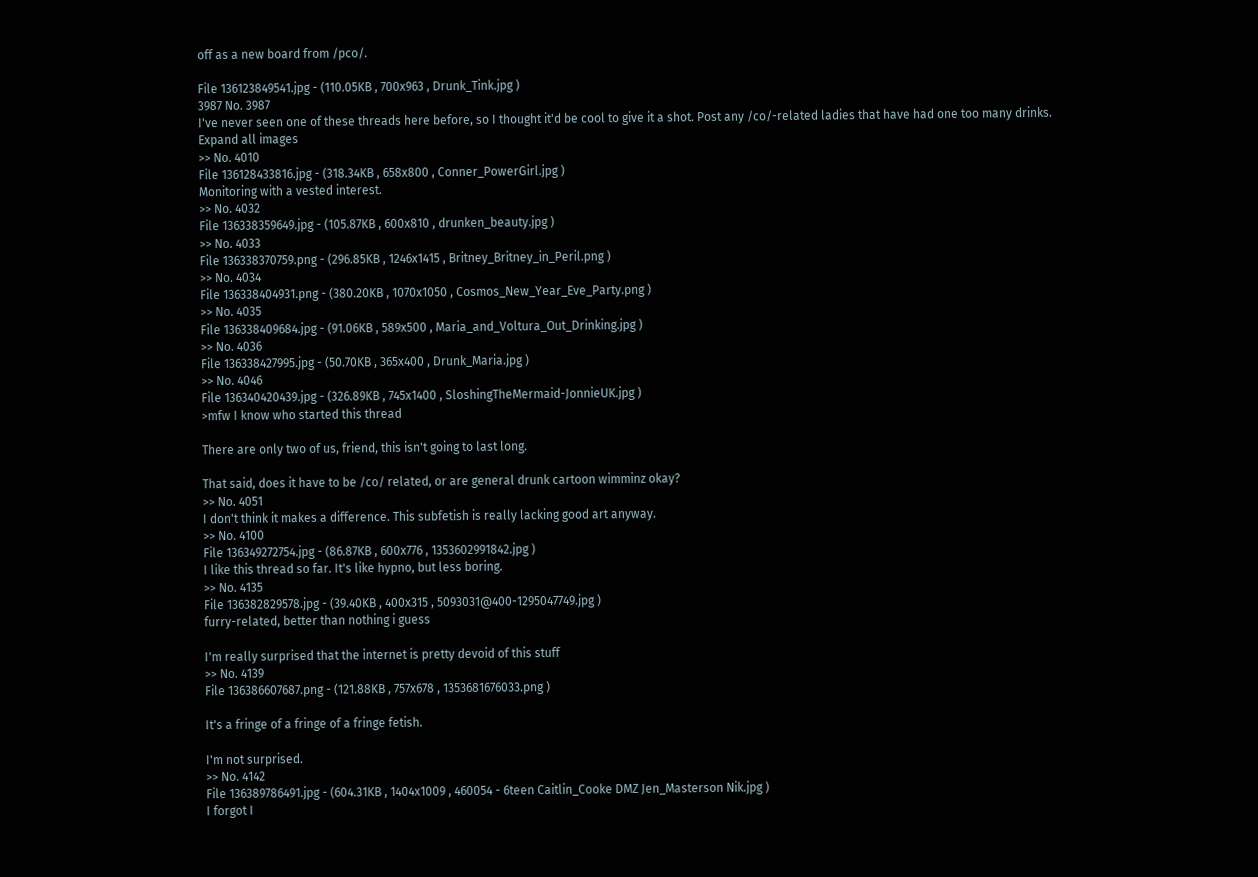off as a new board from /pco/.

File 136123849541.jpg - (110.05KB , 700x963 , Drunk_Tink.jpg )
3987 No. 3987
I've never seen one of these threads here before, so I thought it'd be cool to give it a shot. Post any /co/-related ladies that have had one too many drinks.
Expand all images
>> No. 4010
File 136128433816.jpg - (318.34KB , 658x800 , Conner_PowerGirl.jpg )
Monitoring with a vested interest.
>> No. 4032
File 136338359649.jpg - (105.87KB , 600x810 , drunken_beauty.jpg )
>> No. 4033
File 136338370759.png - (296.85KB , 1246x1415 , Britney_Britney_in_Peril.png )
>> No. 4034
File 136338404931.png - (380.20KB , 1070x1050 , Cosmos_New_Year_Eve_Party.png )
>> No. 4035
File 136338409684.jpg - (91.06KB , 589x500 , Maria_and_Voltura_Out_Drinking.jpg )
>> No. 4036
File 136338427995.jpg - (50.70KB , 365x400 , Drunk_Maria.jpg )
>> No. 4046
File 136340420439.jpg - (326.89KB , 745x1400 , SloshingTheMermaid-JonnieUK.jpg )
>mfw I know who started this thread

There are only two of us, friend, this isn't going to last long.

That said, does it have to be /co/ related, or are general drunk cartoon wimminz okay?
>> No. 4051
I don't think it makes a difference. This subfetish is really lacking good art anyway.
>> No. 4100
File 136349272754.jpg - (86.87KB , 600x776 , 1353602991842.jpg )
I like this thread so far. It's like hypno, but less boring.
>> No. 4135
File 136382829578.jpg - (39.40KB , 400x315 , 5093031@400-1295047749.jpg )
furry-related, better than nothing i guess

I'm really surprised that the internet is pretty devoid of this stuff
>> No. 4139
File 136386607687.png - (121.88KB , 757x678 , 1353681676033.png )

It's a fringe of a fringe of a fringe fetish.

I'm not surprised.
>> No. 4142
File 136389786491.jpg - (604.31KB , 1404x1009 , 460054 - 6teen Caitlin_Cooke DMZ Jen_Masterson Nik.jpg )
I forgot I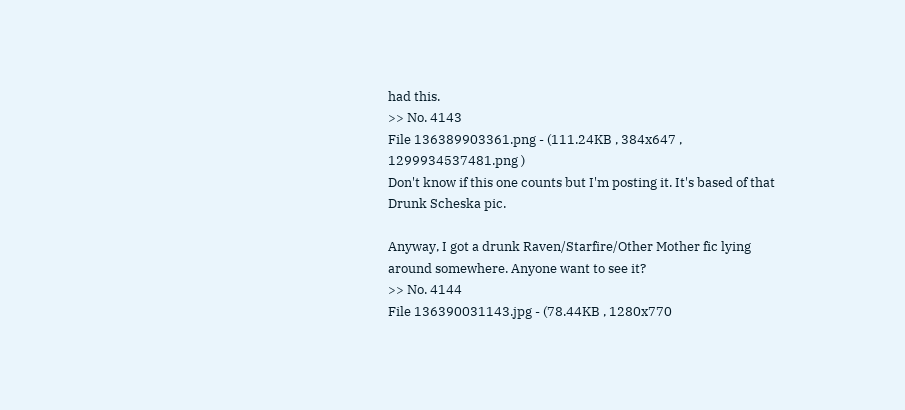had this.
>> No. 4143
File 136389903361.png - (111.24KB , 384x647 , 1299934537481.png )
Don't know if this one counts but I'm posting it. It's based of that Drunk Scheska pic.

Anyway, I got a drunk Raven/Starfire/Other Mother fic lying around somewhere. Anyone want to see it?
>> No. 4144
File 136390031143.jpg - (78.44KB , 1280x770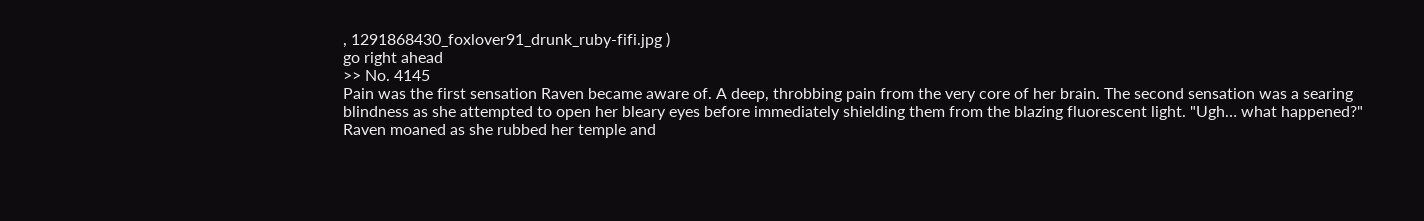, 1291868430_foxlover91_drunk_ruby-fifi.jpg )
go right ahead
>> No. 4145
Pain was the first sensation Raven became aware of. A deep, throbbing pain from the very core of her brain. The second sensation was a searing blindness as she attempted to open her bleary eyes before immediately shielding them from the blazing fluorescent light. "Ugh… what happened?" Raven moaned as she rubbed her temple and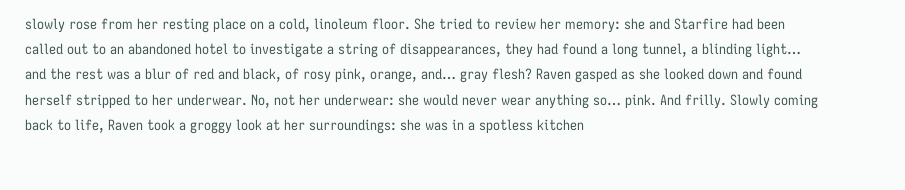slowly rose from her resting place on a cold, linoleum floor. She tried to review her memory: she and Starfire had been called out to an abandoned hotel to investigate a string of disappearances, they had found a long tunnel, a blinding light… and the rest was a blur of red and black, of rosy pink, orange, and… gray flesh? Raven gasped as she looked down and found herself stripped to her underwear. No, not her underwear: she would never wear anything so… pink. And frilly. Slowly coming back to life, Raven took a groggy look at her surroundings: she was in a spotless kitchen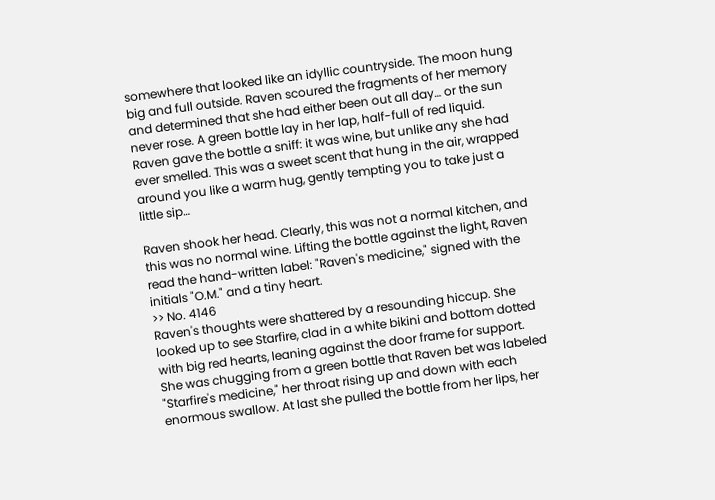somewhere that looked like an idyllic countryside. The moon hung big and full outside. Raven scoured the fragments of her memory and determined that she had either been out all day… or the sun never rose. A green bottle lay in her lap, half-full of red liquid. Raven gave the bottle a sniff: it was wine, but unlike any she had ever smelled. This was a sweet scent that hung in the air, wrapped around you like a warm hug, gently tempting you to take just a little sip…

Raven shook her head. Clearly, this was not a normal kitchen, and this was no normal wine. Lifting the bottle against the light, Raven read the hand-written label: "Raven's medicine," signed with the initials "O.M." and a tiny heart.
>> No. 4146
Raven's thoughts were shattered by a resounding hiccup. She looked up to see Starfire, clad in a white bikini and bottom dotted with big red hearts, leaning against the door frame for support. She was chugging from a green bottle that Raven bet was labeled "Starfire's medicine," her throat rising up and down with each enormous swallow. At last she pulled the bottle from her lips, her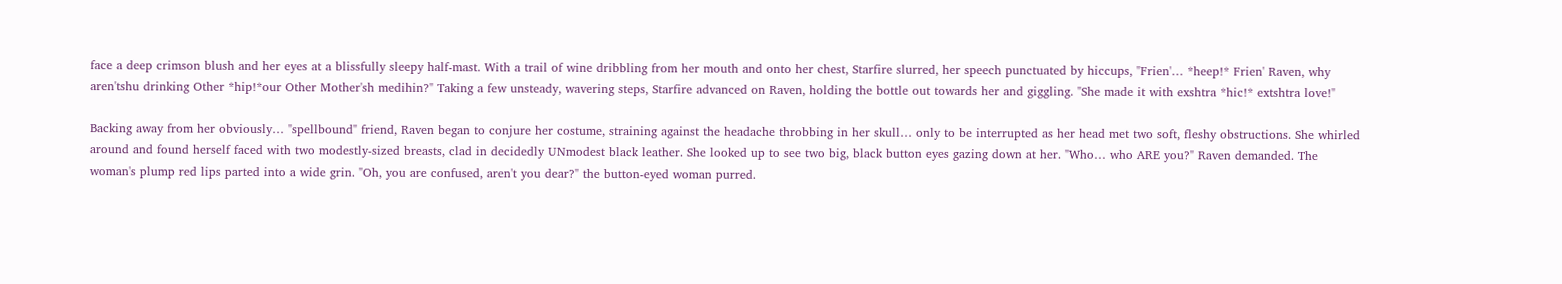face a deep crimson blush and her eyes at a blissfully sleepy half-mast. With a trail of wine dribbling from her mouth and onto her chest, Starfire slurred, her speech punctuated by hiccups, "Frien'… *heep!* Frien' Raven, why aren'tshu drinking Other *hip!*our Other Mother'sh medihin?" Taking a few unsteady, wavering steps, Starfire advanced on Raven, holding the bottle out towards her and giggling. "She made it with exshtra *hic!* extshtra love!"

Backing away from her obviously… "spellbound" friend, Raven began to conjure her costume, straining against the headache throbbing in her skull… only to be interrupted as her head met two soft, fleshy obstructions. She whirled around and found herself faced with two modestly-sized breasts, clad in decidedly UNmodest black leather. She looked up to see two big, black button eyes gazing down at her. "Who… who ARE you?" Raven demanded. The woman's plump red lips parted into a wide grin. "Oh, you are confused, aren't you dear?" the button-eyed woman purred.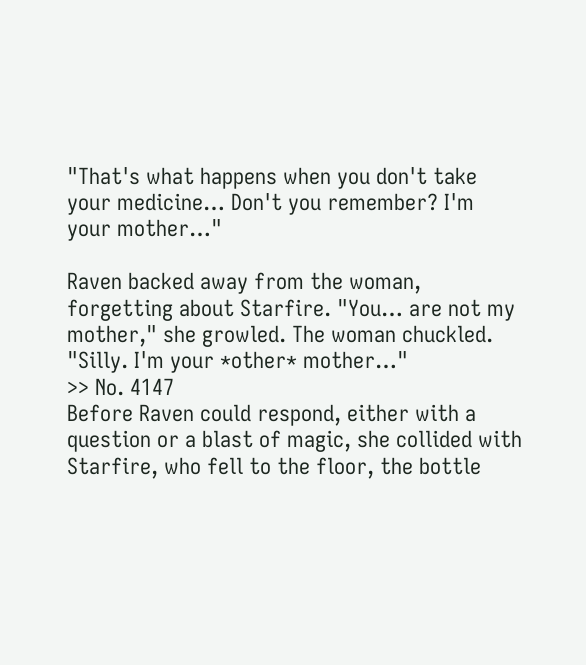"That's what happens when you don't take your medicine… Don't you remember? I'm your mother…"

Raven backed away from the woman, forgetting about Starfire. "You… are not my mother," she growled. The woman chuckled. "Silly. I'm your *other* mother…"
>> No. 4147
Before Raven could respond, either with a question or a blast of magic, she collided with Starfire, who fell to the floor, the bottle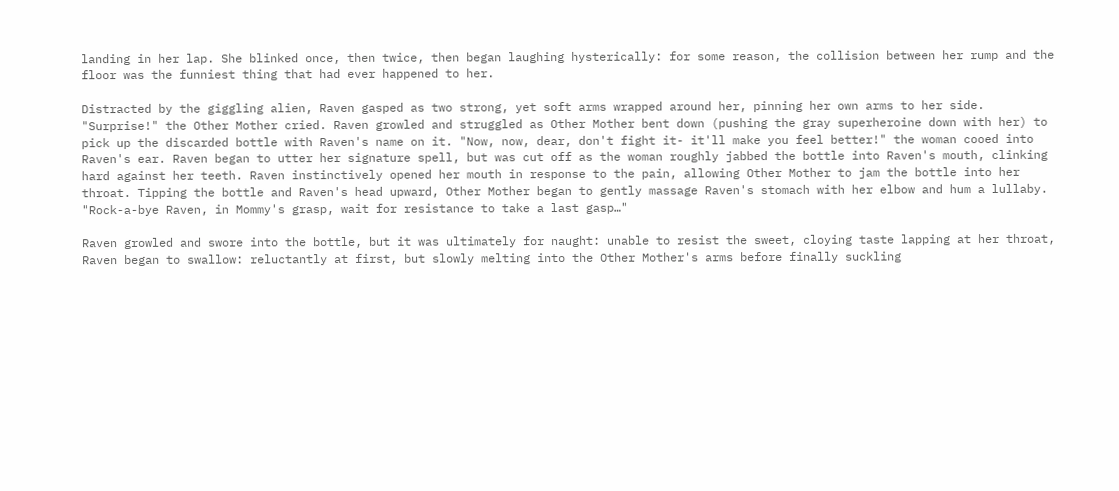landing in her lap. She blinked once, then twice, then began laughing hysterically: for some reason, the collision between her rump and the floor was the funniest thing that had ever happened to her.

Distracted by the giggling alien, Raven gasped as two strong, yet soft arms wrapped around her, pinning her own arms to her side. "Surprise!" the Other Mother cried. Raven growled and struggled as Other Mother bent down (pushing the gray superheroine down with her) to pick up the discarded bottle with Raven's name on it. "Now, now, dear, don't fight it- it'll make you feel better!" the woman cooed into Raven's ear. Raven began to utter her signature spell, but was cut off as the woman roughly jabbed the bottle into Raven's mouth, clinking hard against her teeth. Raven instinctively opened her mouth in response to the pain, allowing Other Mother to jam the bottle into her throat. Tipping the bottle and Raven's head upward, Other Mother began to gently massage Raven's stomach with her elbow and hum a lullaby. "Rock-a-bye Raven, in Mommy's grasp, wait for resistance to take a last gasp…"

Raven growled and swore into the bottle, but it was ultimately for naught: unable to resist the sweet, cloying taste lapping at her throat, Raven began to swallow: reluctantly at first, but slowly melting into the Other Mother's arms before finally suckling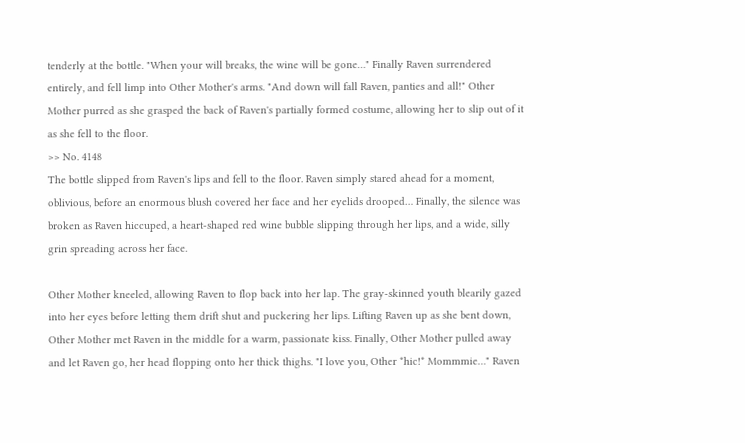tenderly at the bottle. "When your will breaks, the wine will be gone…" Finally Raven surrendered entirely, and fell limp into Other Mother's arms. "And down will fall Raven, panties and all!" Other Mother purred as she grasped the back of Raven's partially formed costume, allowing her to slip out of it as she fell to the floor.
>> No. 4148
The bottle slipped from Raven's lips and fell to the floor. Raven simply stared ahead for a moment, oblivious, before an enormous blush covered her face and her eyelids drooped… Finally, the silence was broken as Raven hiccuped, a heart-shaped red wine bubble slipping through her lips, and a wide, silly grin spreading across her face.

Other Mother kneeled, allowing Raven to flop back into her lap. The gray-skinned youth blearily gazed into her eyes before letting them drift shut and puckering her lips. Lifting Raven up as she bent down, Other Mother met Raven in the middle for a warm, passionate kiss. Finally, Other Mother pulled away and let Raven go, her head flopping onto her thick thighs. "I love you, Other *hic!* Mommmie…" Raven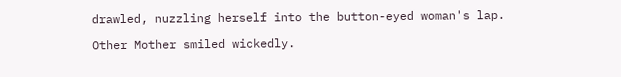drawled, nuzzling herself into the button-eyed woman's lap.

Other Mother smiled wickedly.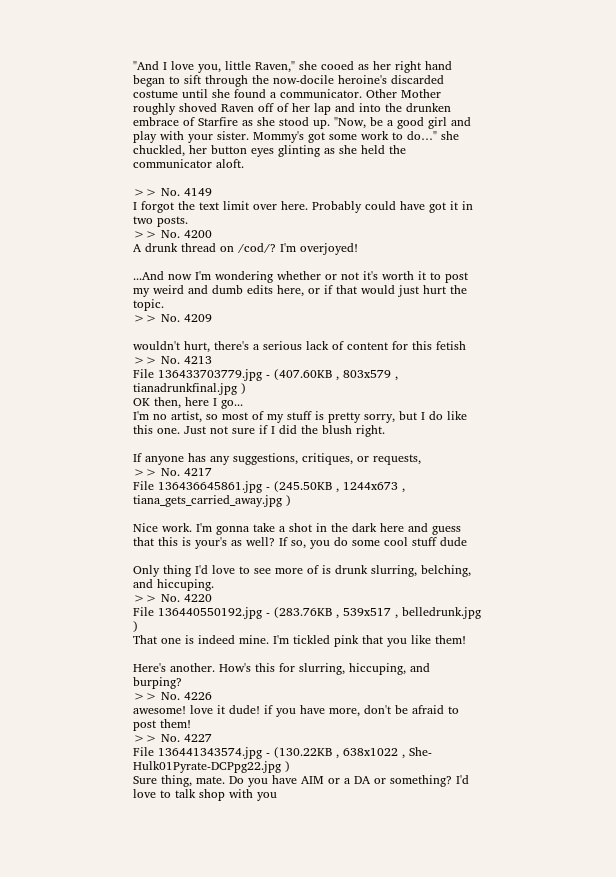"And I love you, little Raven," she cooed as her right hand began to sift through the now-docile heroine's discarded costume until she found a communicator. Other Mother roughly shoved Raven off of her lap and into the drunken embrace of Starfire as she stood up. "Now, be a good girl and play with your sister. Mommy's got some work to do…" she chuckled, her button eyes glinting as she held the communicator aloft.

>> No. 4149
I forgot the text limit over here. Probably could have got it in two posts.
>> No. 4200
A drunk thread on /cod/? I'm overjoyed!

...And now I'm wondering whether or not it's worth it to post my weird and dumb edits here, or if that would just hurt the topic.
>> No. 4209

wouldn't hurt, there's a serious lack of content for this fetish
>> No. 4213
File 136433703779.jpg - (407.60KB , 803x579 , tianadrunkfinal.jpg )
OK then, here I go...
I'm no artist, so most of my stuff is pretty sorry, but I do like this one. Just not sure if I did the blush right.

If anyone has any suggestions, critiques, or requests,
>> No. 4217
File 136436645861.jpg - (245.50KB , 1244x673 , tiana_gets_carried_away.jpg )

Nice work. I'm gonna take a shot in the dark here and guess that this is your's as well? If so, you do some cool stuff dude

Only thing I'd love to see more of is drunk slurring, belching, and hiccuping.
>> No. 4220
File 136440550192.jpg - (283.76KB , 539x517 , belledrunk.jpg )
That one is indeed mine. I'm tickled pink that you like them!

Here's another. How's this for slurring, hiccuping, and burping?
>> No. 4226
awesome! love it dude! if you have more, don't be afraid to post them!
>> No. 4227
File 136441343574.jpg - (130.22KB , 638x1022 , She-Hulk01Pyrate-DCPpg22.jpg )
Sure thing, mate. Do you have AIM or a DA or something? I'd love to talk shop with you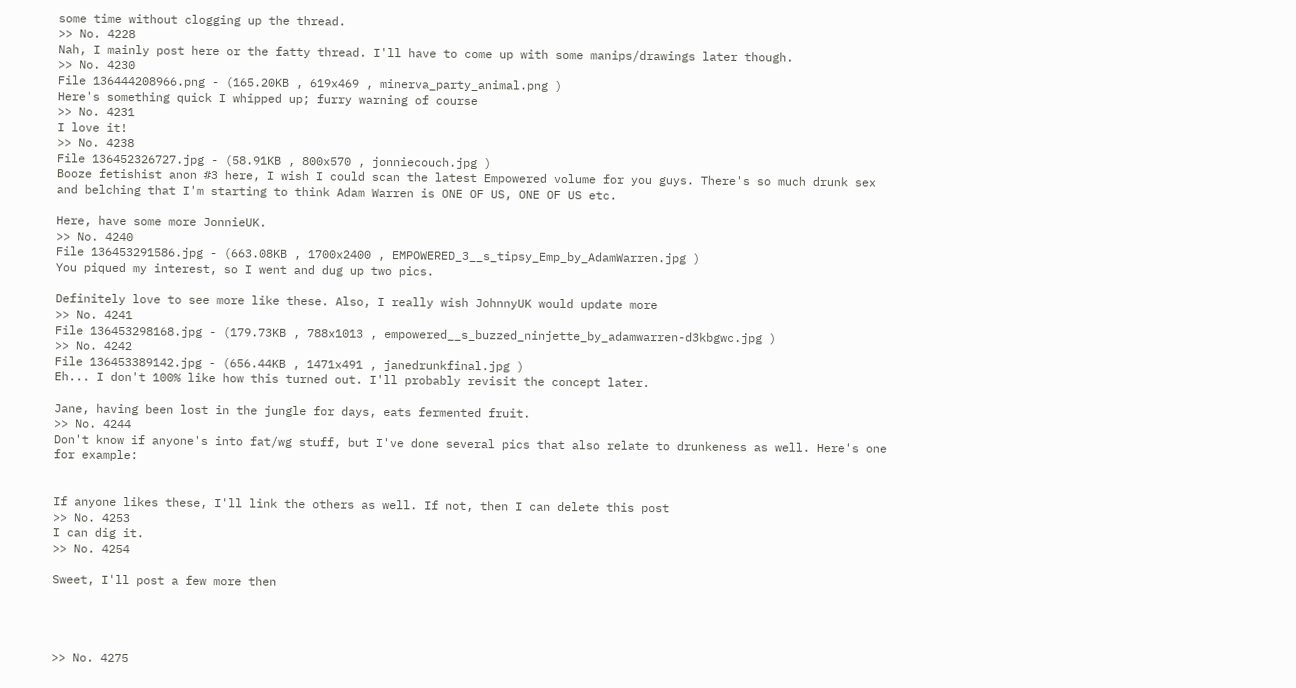some time without clogging up the thread.
>> No. 4228
Nah, I mainly post here or the fatty thread. I'll have to come up with some manips/drawings later though.
>> No. 4230
File 136444208966.png - (165.20KB , 619x469 , minerva_party_animal.png )
Here's something quick I whipped up; furry warning of course
>> No. 4231
I love it!
>> No. 4238
File 136452326727.jpg - (58.91KB , 800x570 , jonniecouch.jpg )
Booze fetishist anon #3 here, I wish I could scan the latest Empowered volume for you guys. There's so much drunk sex and belching that I'm starting to think Adam Warren is ONE OF US, ONE OF US etc.

Here, have some more JonnieUK.
>> No. 4240
File 136453291586.jpg - (663.08KB , 1700x2400 , EMPOWERED_3__s_tipsy_Emp_by_AdamWarren.jpg )
You piqued my interest, so I went and dug up two pics.

Definitely love to see more like these. Also, I really wish JohnnyUK would update more
>> No. 4241
File 136453298168.jpg - (179.73KB , 788x1013 , empowered__s_buzzed_ninjette_by_adamwarren-d3kbgwc.jpg )
>> No. 4242
File 136453389142.jpg - (656.44KB , 1471x491 , janedrunkfinal.jpg )
Eh... I don't 100% like how this turned out. I'll probably revisit the concept later.

Jane, having been lost in the jungle for days, eats fermented fruit.
>> No. 4244
Don't know if anyone's into fat/wg stuff, but I've done several pics that also relate to drunkeness as well. Here's one for example:


If anyone likes these, I'll link the others as well. If not, then I can delete this post
>> No. 4253
I can dig it.
>> No. 4254

Sweet, I'll post a few more then




>> No. 4275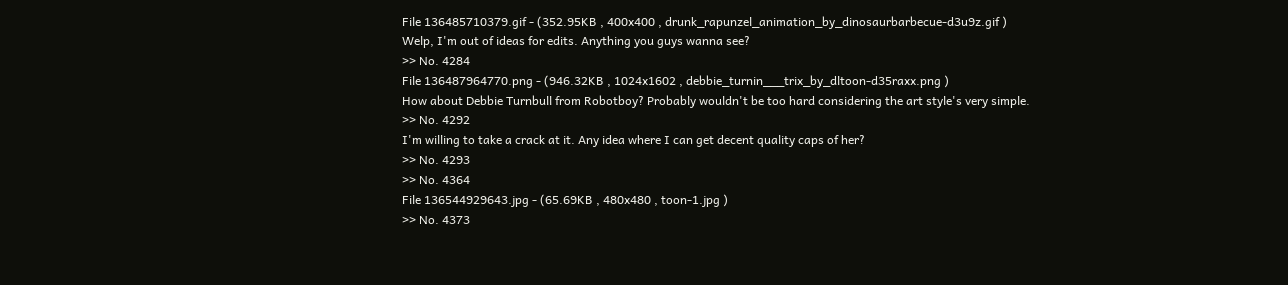File 136485710379.gif - (352.95KB , 400x400 , drunk_rapunzel_animation_by_dinosaurbarbecue-d3u9z.gif )
Welp, I'm out of ideas for edits. Anything you guys wanna see?
>> No. 4284
File 136487964770.png - (946.32KB , 1024x1602 , debbie_turnin___trix_by_dltoon-d35raxx.png )
How about Debbie Turnbull from Robotboy? Probably wouldn't be too hard considering the art style's very simple.
>> No. 4292
I'm willing to take a crack at it. Any idea where I can get decent quality caps of her?
>> No. 4293
>> No. 4364
File 136544929643.jpg - (65.69KB , 480x480 , toon-1.jpg )
>> No. 4373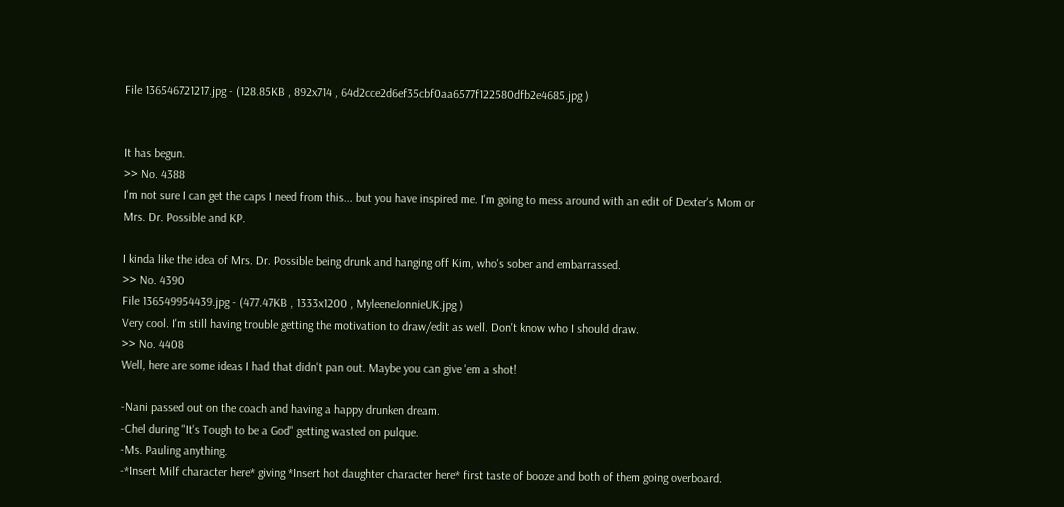File 136546721217.jpg - (128.85KB , 892x714 , 64d2cce2d6ef35cbf0aa6577f122580dfb2e4685.jpg )


It has begun.
>> No. 4388
I'm not sure I can get the caps I need from this... but you have inspired me. I'm going to mess around with an edit of Dexter's Mom or Mrs. Dr. Possible and KP.

I kinda like the idea of Mrs. Dr. Possible being drunk and hanging off Kim, who's sober and embarrassed.
>> No. 4390
File 136549954439.jpg - (477.47KB , 1333x1200 , MyleeneJonnieUK.jpg )
Very cool. I'm still having trouble getting the motivation to draw/edit as well. Don't know who I should draw.
>> No. 4408
Well, here are some ideas I had that didn't pan out. Maybe you can give 'em a shot!

-Nani passed out on the coach and having a happy drunken dream.
-Chel during "It's Tough to be a God" getting wasted on pulque.
-Ms. Pauling anything.
-*Insert Milf character here* giving *Insert hot daughter character here* first taste of booze and both of them going overboard.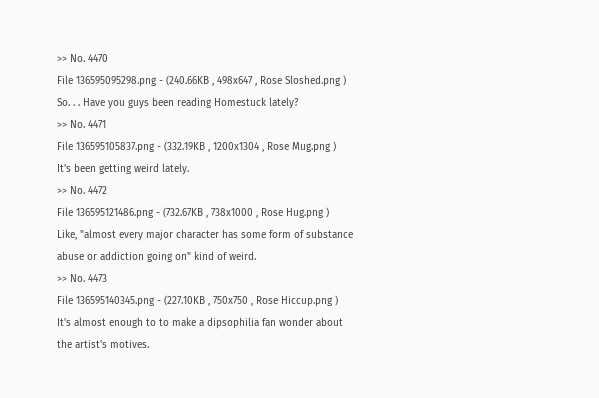>> No. 4470
File 136595095298.png - (240.66KB , 498x647 , Rose Sloshed.png )
So. . . Have you guys been reading Homestuck lately?
>> No. 4471
File 136595105837.png - (332.19KB , 1200x1304 , Rose Mug.png )
It's been getting weird lately.
>> No. 4472
File 136595121486.png - (732.67KB , 738x1000 , Rose Hug.png )
Like, "almost every major character has some form of substance abuse or addiction going on" kind of weird.
>> No. 4473
File 136595140345.png - (227.10KB , 750x750 , Rose Hiccup.png )
It's almost enough to to make a dipsophilia fan wonder about the artist's motives.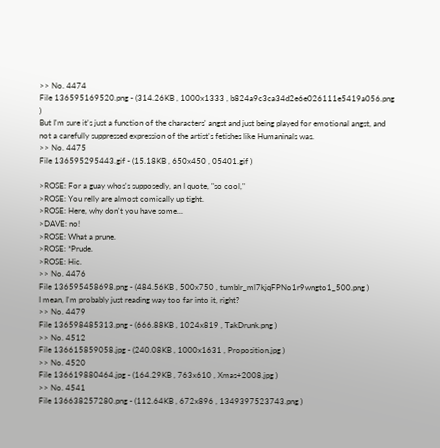>> No. 4474
File 136595169520.png - (314.26KB , 1000x1333 , b824a9c3ca34d2e6e026111e5419a056.png )
But I'm sure it's just a function of the characters' angst and just being played for emotional angst, and not a carefully suppressed expression of the artist's fetishes like Humaninals was.
>> No. 4475
File 136595295443.gif - (15.18KB , 650x450 , 05401.gif )

>ROSE: For a guay whos's supposedly, an I quote, "so cool,"
>ROSE: You relly are almost comically up tight.
>ROSE: Here, why don't you have some...
>DAVE: no!
>ROSE: What a prune.
>ROSE: *Prude.
>ROSE: Hic.
>> No. 4476
File 136595458698.png - (484.56KB , 500x750 , tumblr_ml7kjqFPNo1r9wngto1_500.png )
I mean, I'm probably just reading way too far into it, right?
>> No. 4479
File 136598485313.png - (666.88KB , 1024x819 , TakDrunk.png )
>> No. 4512
File 136615859058.jpg - (240.08KB , 1000x1631 , Proposition.jpg )
>> No. 4520
File 136619880464.jpg - (164.29KB , 763x610 , Xmas+2008.jpg )
>> No. 4541
File 136638257280.png - (112.64KB , 672x896 , 1349397523743.png )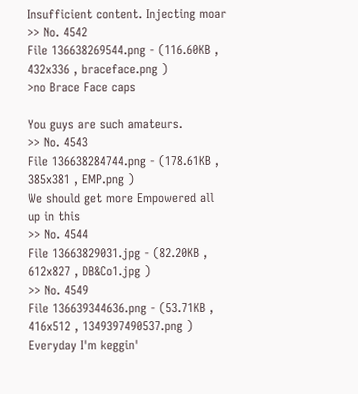Insufficient content. Injecting moar
>> No. 4542
File 136638269544.png - (116.60KB , 432x336 , braceface.png )
>no Brace Face caps

You guys are such amateurs.
>> No. 4543
File 136638284744.png - (178.61KB , 385x381 , EMP.png )
We should get more Empowered all up in this
>> No. 4544
File 13663829031.jpg - (82.20KB , 612x827 , DB&Co1.jpg )
>> No. 4549
File 136639344636.png - (53.71KB , 416x512 , 1349397490537.png )
Everyday I'm keggin'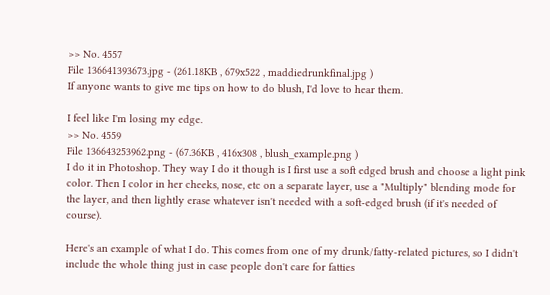>> No. 4557
File 136641393673.jpg - (261.18KB , 679x522 , maddiedrunkfinal.jpg )
If anyone wants to give me tips on how to do blush, I'd love to hear them.

I feel like I'm losing my edge.
>> No. 4559
File 136643253962.png - (67.36KB , 416x308 , blush_example.png )
I do it in Photoshop. They way I do it though is I first use a soft edged brush and choose a light pink color. Then I color in her cheeks, nose, etc on a separate layer, use a "Multiply" blending mode for the layer, and then lightly erase whatever isn't needed with a soft-edged brush (if it's needed of course).

Here's an example of what I do. This comes from one of my drunk/fatty-related pictures, so I didn't include the whole thing just in case people don't care for fatties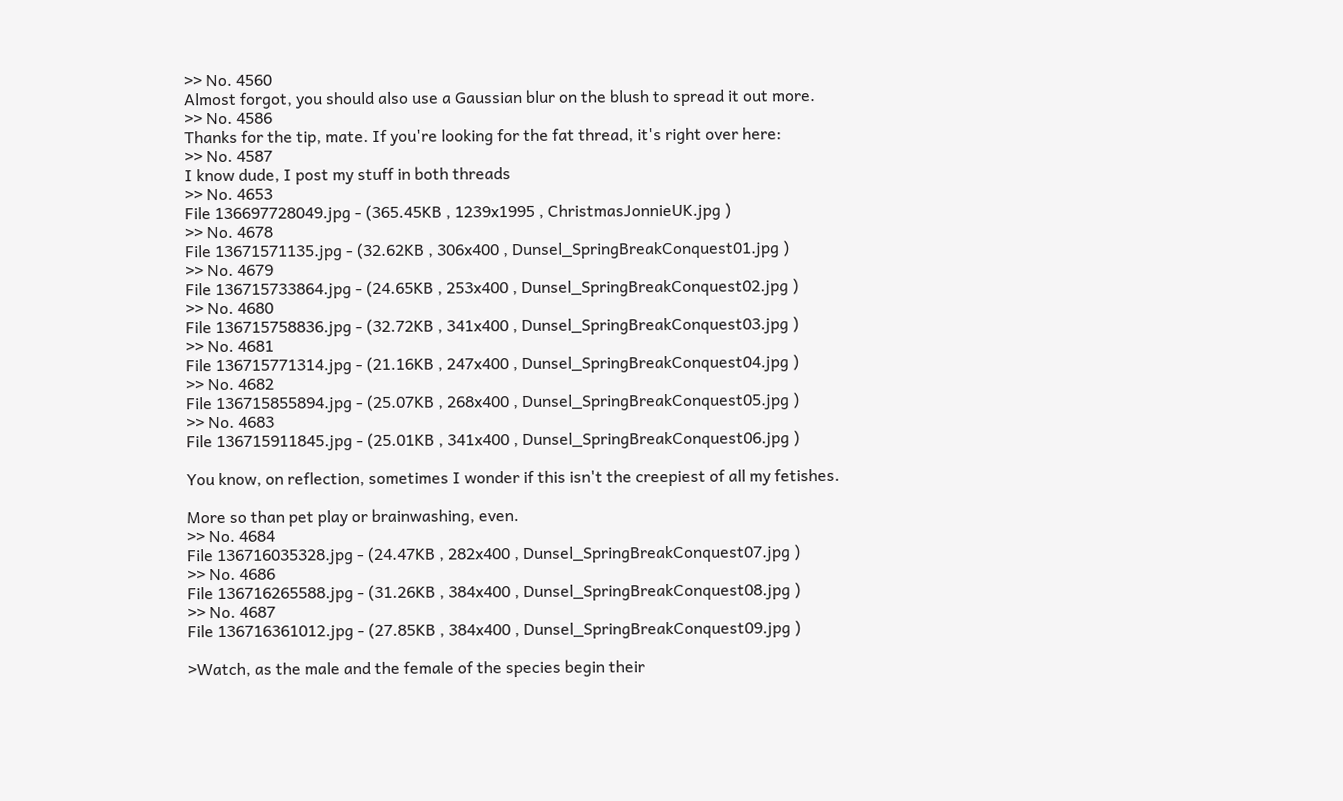>> No. 4560
Almost forgot, you should also use a Gaussian blur on the blush to spread it out more.
>> No. 4586
Thanks for the tip, mate. If you're looking for the fat thread, it's right over here:
>> No. 4587
I know dude, I post my stuff in both threads
>> No. 4653
File 136697728049.jpg - (365.45KB , 1239x1995 , ChristmasJonnieUK.jpg )
>> No. 4678
File 13671571135.jpg - (32.62KB , 306x400 , Dunsel_SpringBreakConquest01.jpg )
>> No. 4679
File 136715733864.jpg - (24.65KB , 253x400 , Dunsel_SpringBreakConquest02.jpg )
>> No. 4680
File 136715758836.jpg - (32.72KB , 341x400 , Dunsel_SpringBreakConquest03.jpg )
>> No. 4681
File 136715771314.jpg - (21.16KB , 247x400 , Dunsel_SpringBreakConquest04.jpg )
>> No. 4682
File 136715855894.jpg - (25.07KB , 268x400 , Dunsel_SpringBreakConquest05.jpg )
>> No. 4683
File 136715911845.jpg - (25.01KB , 341x400 , Dunsel_SpringBreakConquest06.jpg )

You know, on reflection, sometimes I wonder if this isn't the creepiest of all my fetishes.

More so than pet play or brainwashing, even.
>> No. 4684
File 136716035328.jpg - (24.47KB , 282x400 , Dunsel_SpringBreakConquest07.jpg )
>> No. 4686
File 136716265588.jpg - (31.26KB , 384x400 , Dunsel_SpringBreakConquest08.jpg )
>> No. 4687
File 136716361012.jpg - (27.85KB , 384x400 , Dunsel_SpringBreakConquest09.jpg )

>Watch, as the male and the female of the species begin their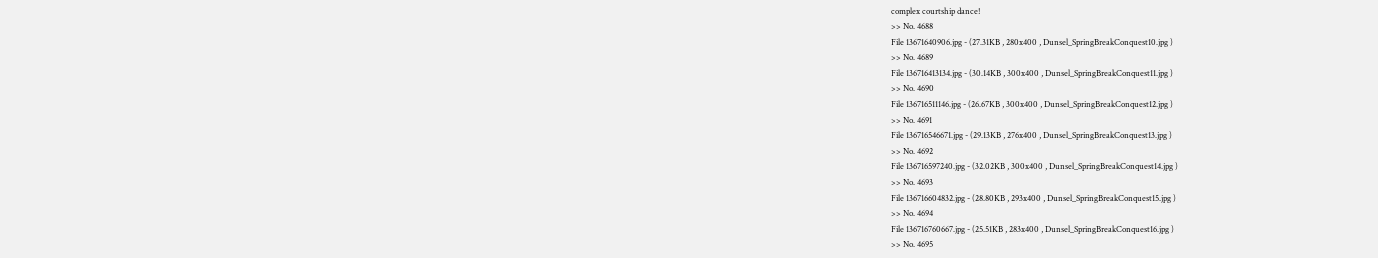complex courtship dance!
>> No. 4688
File 13671640906.jpg - (27.31KB , 280x400 , Dunsel_SpringBreakConquest10.jpg )
>> No. 4689
File 136716413134.jpg - (30.14KB , 300x400 , Dunsel_SpringBreakConquest11.jpg )
>> No. 4690
File 136716511146.jpg - (26.67KB , 300x400 , Dunsel_SpringBreakConquest12.jpg )
>> No. 4691
File 136716546671.jpg - (29.13KB , 276x400 , Dunsel_SpringBreakConquest13.jpg )
>> No. 4692
File 136716597240.jpg - (32.02KB , 300x400 , Dunsel_SpringBreakConquest14.jpg )
>> No. 4693
File 136716604832.jpg - (28.80KB , 293x400 , Dunsel_SpringBreakConquest15.jpg )
>> No. 4694
File 136716760667.jpg - (25.51KB , 283x400 , Dunsel_SpringBreakConquest16.jpg )
>> No. 4695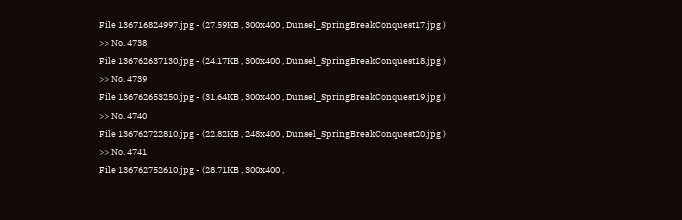File 136716824997.jpg - (27.59KB , 300x400 , Dunsel_SpringBreakConquest17.jpg )
>> No. 4738
File 136762637130.jpg - (24.17KB , 300x400 , Dunsel_SpringBreakConquest18.jpg )
>> No. 4739
File 136762653250.jpg - (31.64KB , 300x400 , Dunsel_SpringBreakConquest19.jpg )
>> No. 4740
File 136762722810.jpg - (22.82KB , 248x400 , Dunsel_SpringBreakConquest20.jpg )
>> No. 4741
File 136762752610.jpg - (28.71KB , 300x400 ,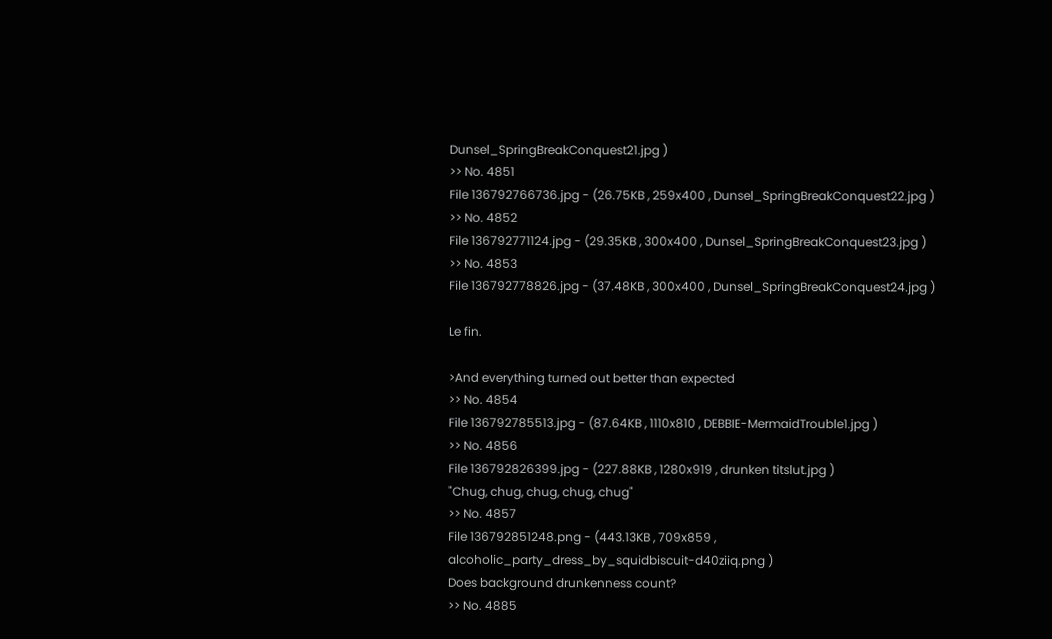Dunsel_SpringBreakConquest21.jpg )
>> No. 4851
File 136792766736.jpg - (26.75KB , 259x400 , Dunsel_SpringBreakConquest22.jpg )
>> No. 4852
File 136792771124.jpg - (29.35KB , 300x400 , Dunsel_SpringBreakConquest23.jpg )
>> No. 4853
File 136792778826.jpg - (37.48KB , 300x400 , Dunsel_SpringBreakConquest24.jpg )

Le fin.

>And everything turned out better than expected
>> No. 4854
File 136792785513.jpg - (87.64KB , 1110x810 , DEBBIE-MermaidTrouble1.jpg )
>> No. 4856
File 136792826399.jpg - (227.88KB , 1280x919 , drunken titslut.jpg )
"Chug, chug, chug, chug, chug"
>> No. 4857
File 136792851248.png - (443.13KB , 709x859 , alcoholic_party_dress_by_squidbiscuit-d40ziiq.png )
Does background drunkenness count?
>> No. 4885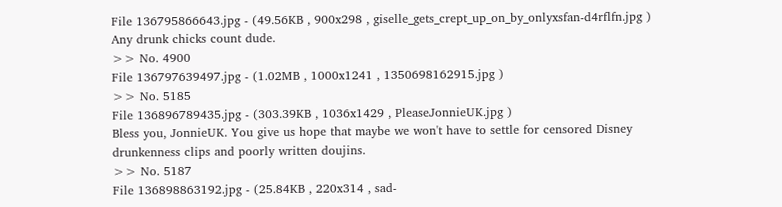File 136795866643.jpg - (49.56KB , 900x298 , giselle_gets_crept_up_on_by_onlyxsfan-d4rflfn.jpg )
Any drunk chicks count dude.
>> No. 4900
File 136797639497.jpg - (1.02MB , 1000x1241 , 1350698162915.jpg )
>> No. 5185
File 136896789435.jpg - (303.39KB , 1036x1429 , PleaseJonnieUK.jpg )
Bless you, JonnieUK. You give us hope that maybe we won't have to settle for censored Disney drunkenness clips and poorly written doujins.
>> No. 5187
File 136898863192.jpg - (25.84KB , 220x314 , sad-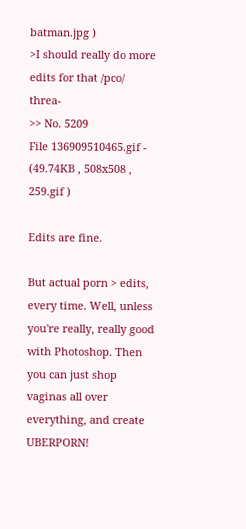batman.jpg )
>I should really do more edits for that /pco/ threa-
>> No. 5209
File 136909510465.gif - (49.74KB , 508x508 , 259.gif )

Edits are fine.

But actual porn > edits, every time. Well, unless you're really, really good with Photoshop. Then you can just shop vaginas all over everything, and create UBERPORN!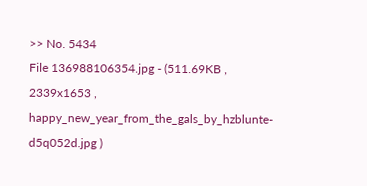>> No. 5434
File 136988106354.jpg - (511.69KB , 2339x1653 , happy_new_year_from_the_gals_by_hzblunte-d5q052d.jpg )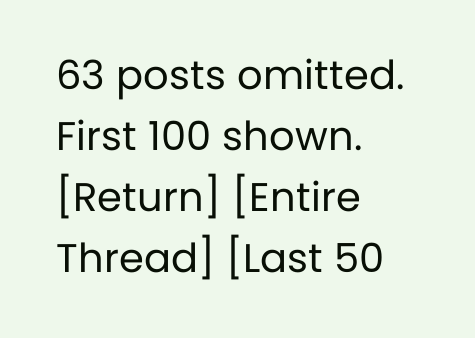63 posts omitted. First 100 shown. [Return] [Entire Thread] [Last 50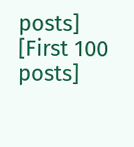posts] [First 100 posts]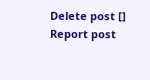Delete post []
Report post